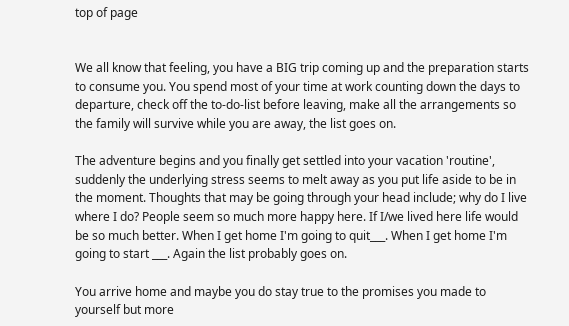top of page


We all know that feeling, you have a BIG trip coming up and the preparation starts to consume you. You spend most of your time at work counting down the days to departure, check off the to-do-list before leaving, make all the arrangements so the family will survive while you are away, the list goes on.

The adventure begins and you finally get settled into your vacation 'routine', suddenly the underlying stress seems to melt away as you put life aside to be in the moment. Thoughts that may be going through your head include; why do I live where I do? People seem so much more happy here. If I/we lived here life would be so much better. When I get home I'm going to quit___. When I get home I'm going to start ___. Again the list probably goes on.

You arrive home and maybe you do stay true to the promises you made to yourself but more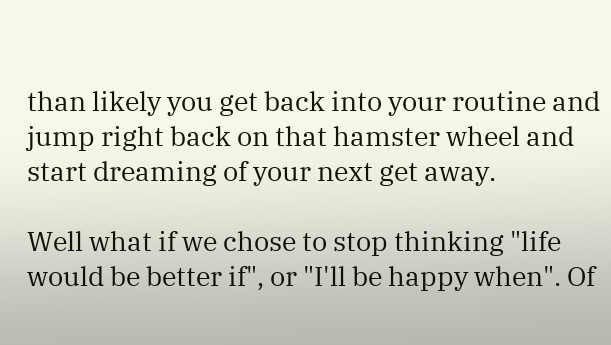than likely you get back into your routine and jump right back on that hamster wheel and start dreaming of your next get away.

Well what if we chose to stop thinking "life would be better if", or "I'll be happy when". Of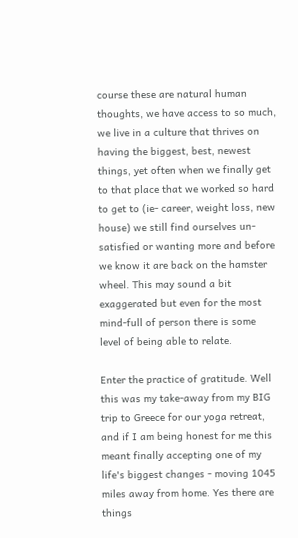course these are natural human thoughts, we have access to so much, we live in a culture that thrives on having the biggest, best, newest things, yet often when we finally get to that place that we worked so hard to get to (ie- career, weight loss, new house) we still find ourselves un-satisfied or wanting more and before we know it are back on the hamster wheel. This may sound a bit exaggerated but even for the most mind-full of person there is some level of being able to relate.

Enter the practice of gratitude. Well this was my take-away from my BIG trip to Greece for our yoga retreat, and if I am being honest for me this meant finally accepting one of my life's biggest changes - moving 1045 miles away from home. Yes there are things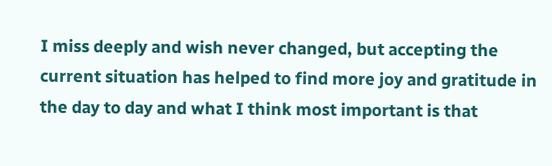I miss deeply and wish never changed, but accepting the current situation has helped to find more joy and gratitude in the day to day and what I think most important is that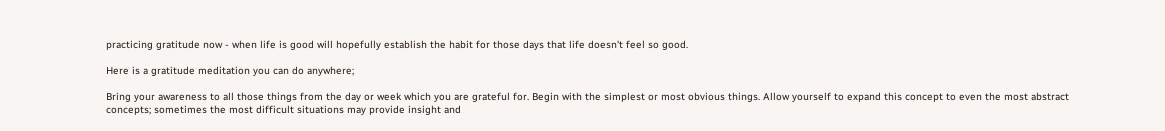practicing gratitude now - when life is good will hopefully establish the habit for those days that life doesn't feel so good.

Here is a gratitude meditation you can do anywhere;

Bring your awareness to all those things from the day or week which you are grateful for. Begin with the simplest or most obvious things. Allow yourself to expand this concept to even the most abstract concepts; sometimes the most difficult situations may provide insight and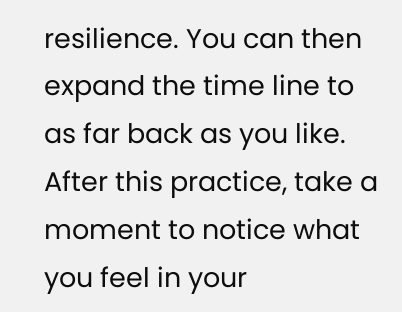resilience. You can then expand the time line to as far back as you like. After this practice, take a moment to notice what you feel in your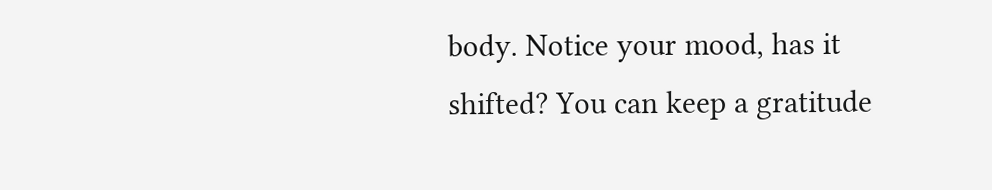body. Notice your mood, has it shifted? You can keep a gratitude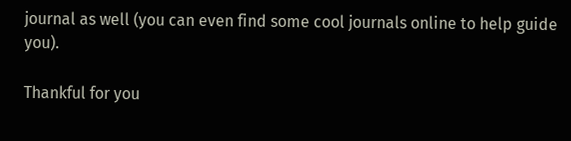journal as well (you can even find some cool journals online to help guide you).

Thankful for you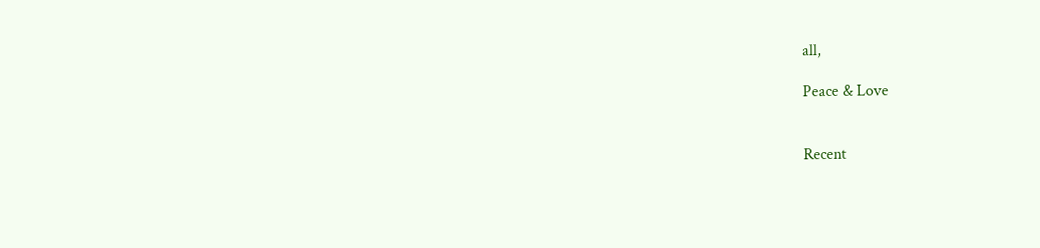all,

Peace & Love


Recent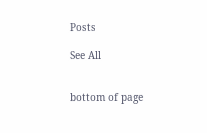Posts

See All


bottom of page